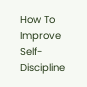How To Improve Self-Discipline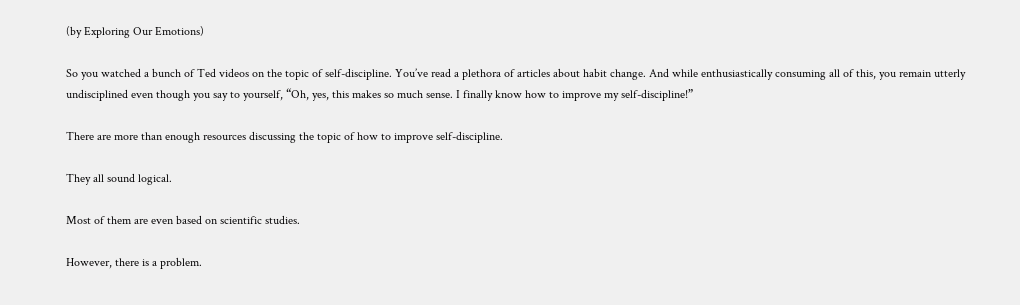(by Exploring Our Emotions)

So you watched a bunch of Ted videos on the topic of self-discipline. You’ve read a plethora of articles about habit change. And while enthusiastically consuming all of this, you remain utterly undisciplined even though you say to yourself, “Oh, yes, this makes so much sense. I finally know how to improve my self-discipline!”

There are more than enough resources discussing the topic of how to improve self-discipline.

They all sound logical.

Most of them are even based on scientific studies.

However, there is a problem.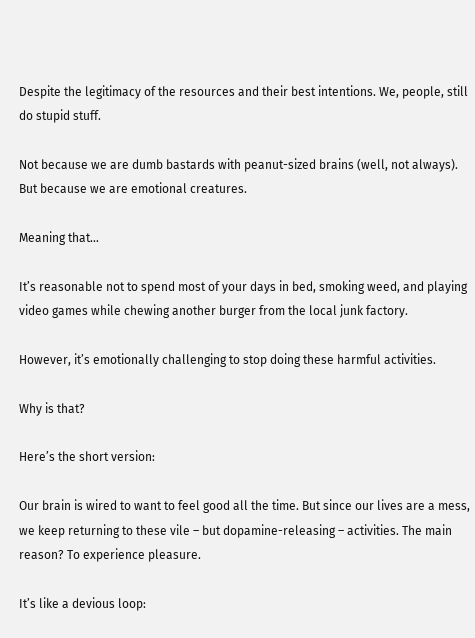Despite the legitimacy of the resources and their best intentions. We, people, still do stupid stuff.

Not because we are dumb bastards with peanut-sized brains (well, not always). But because we are emotional creatures.

Meaning that…

It’s reasonable not to spend most of your days in bed, smoking weed, and playing video games while chewing another burger from the local junk factory.

However, it’s emotionally challenging to stop doing these harmful activities.

Why is that?

Here’s the short version:

Our brain is wired to want to feel good all the time. But since our lives are a mess, we keep returning to these vile – but dopamine-releasing – activities. The main reason? To experience pleasure.

It’s like a devious loop: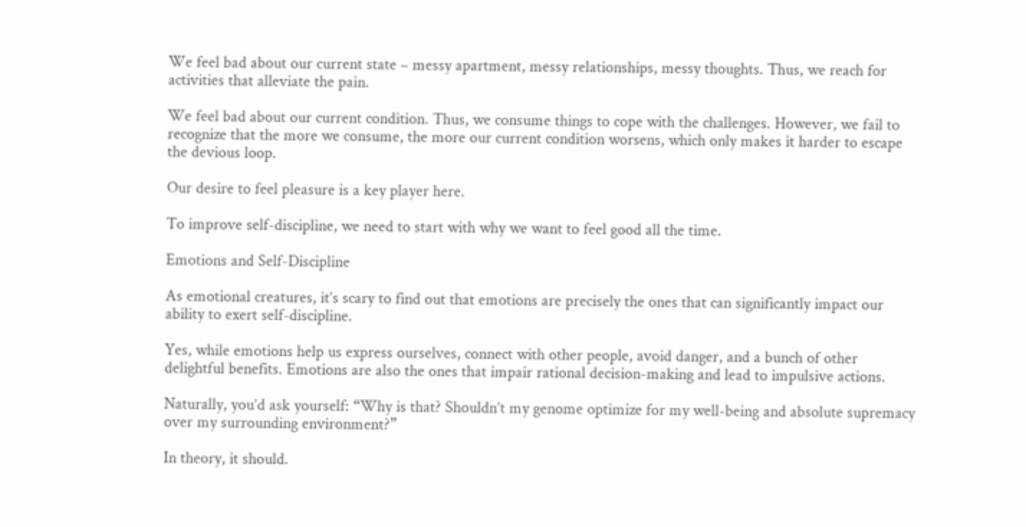We feel bad about our current state – messy apartment, messy relationships, messy thoughts. Thus, we reach for activities that alleviate the pain.

We feel bad about our current condition. Thus, we consume things to cope with the challenges. However, we fail to recognize that the more we consume, the more our current condition worsens, which only makes it harder to escape the devious loop.

Our desire to feel pleasure is a key player here.

To improve self-discipline, we need to start with why we want to feel good all the time.

Emotions and Self-Discipline

As emotional creatures, it’s scary to find out that emotions are precisely the ones that can significantly impact our ability to exert self-discipline.

Yes, while emotions help us express ourselves, connect with other people, avoid danger, and a bunch of other delightful benefits. Emotions are also the ones that impair rational decision-making and lead to impulsive actions.

Naturally, you’d ask yourself: “Why is that? Shouldn’t my genome optimize for my well-being and absolute supremacy over my surrounding environment?”

In theory, it should.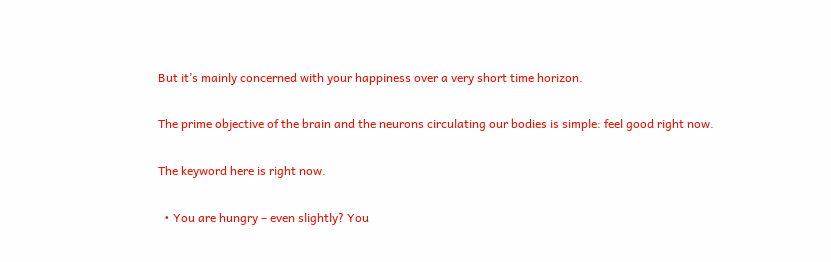But it’s mainly concerned with your happiness over a very short time horizon.

The prime objective of the brain and the neurons circulating our bodies is simple: feel good right now.

The keyword here is right now.

  • You are hungry – even slightly? You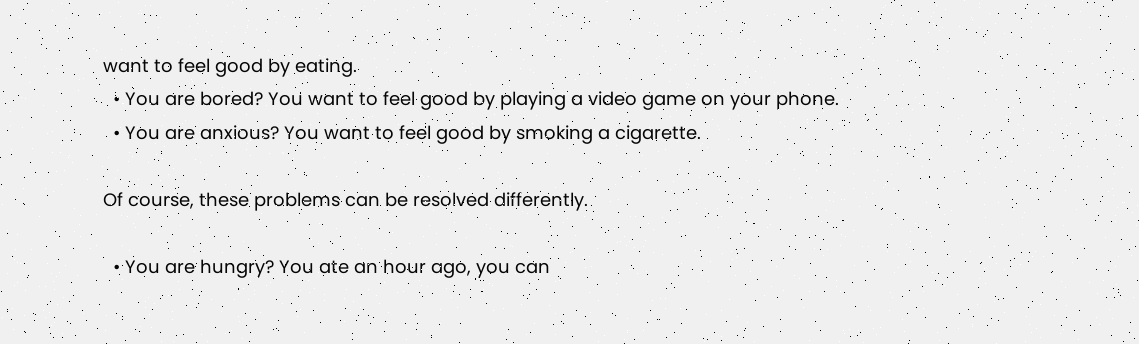want to feel good by eating.
  • You are bored? You want to feel good by playing a video game on your phone.
  • You are anxious? You want to feel good by smoking a cigarette.

Of course, these problems can be resolved differently.

  • You are hungry? You ate an hour ago, you can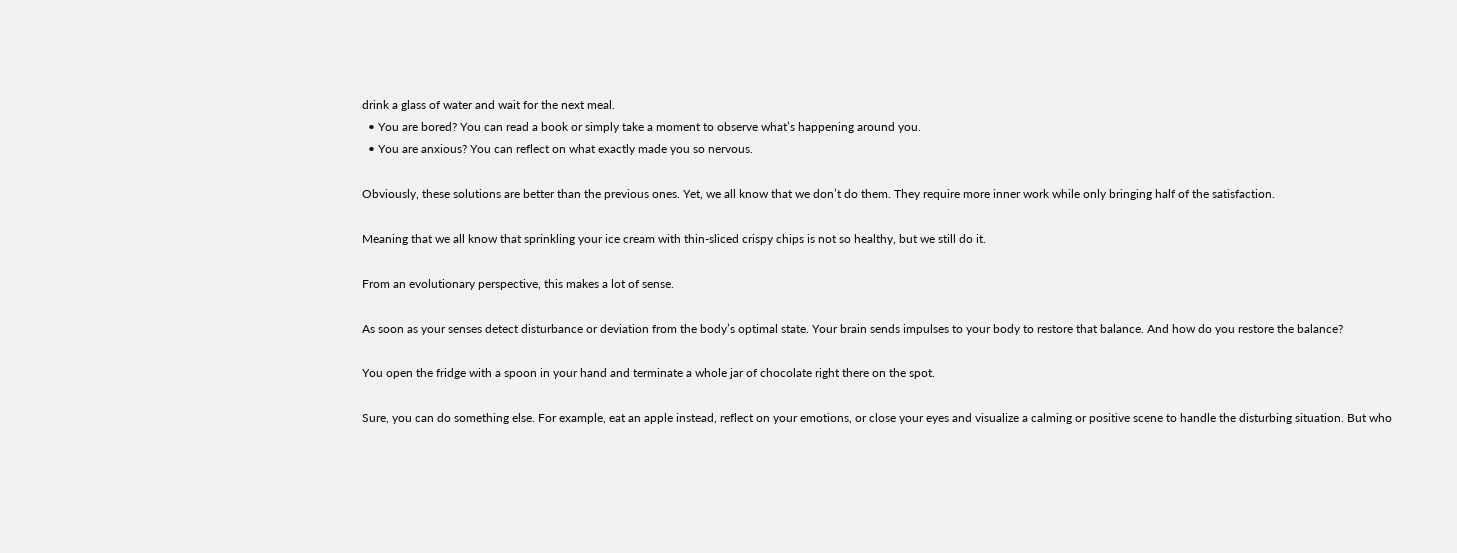drink a glass of water and wait for the next meal.
  • You are bored? You can read a book or simply take a moment to observe what’s happening around you.
  • You are anxious? You can reflect on what exactly made you so nervous.

Obviously, these solutions are better than the previous ones. Yet, we all know that we don’t do them. They require more inner work while only bringing half of the satisfaction.

Meaning that we all know that sprinkling your ice cream with thin-sliced crispy chips is not so healthy, but we still do it.

From an evolutionary perspective, this makes a lot of sense.

As soon as your senses detect disturbance or deviation from the body’s optimal state. Your brain sends impulses to your body to restore that balance. And how do you restore the balance?

You open the fridge with a spoon in your hand and terminate a whole jar of chocolate right there on the spot.

Sure, you can do something else. For example, eat an apple instead, reflect on your emotions, or close your eyes and visualize a calming or positive scene to handle the disturbing situation. But who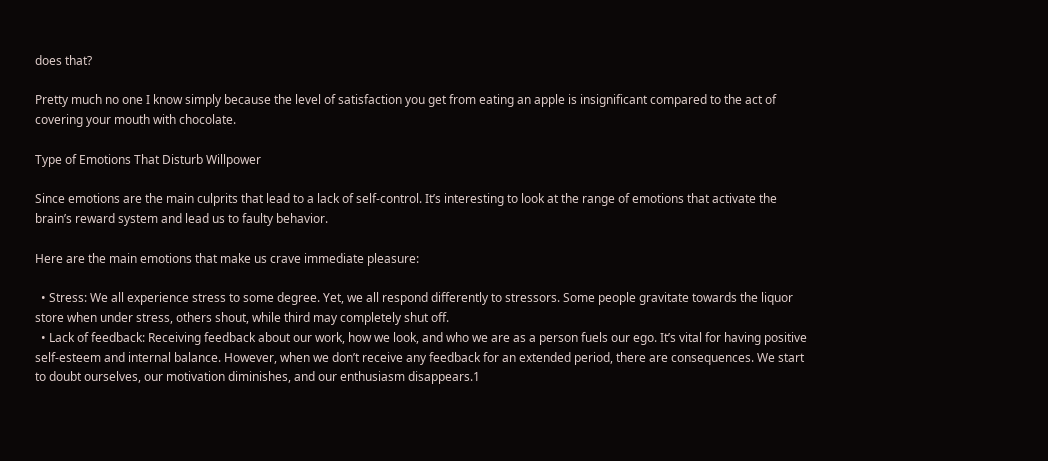does that?

Pretty much no one I know simply because the level of satisfaction you get from eating an apple is insignificant compared to the act of covering your mouth with chocolate.

Type of Emotions That Disturb Willpower

Since emotions are the main culprits that lead to a lack of self-control. It’s interesting to look at the range of emotions that activate the brain’s reward system and lead us to faulty behavior.

Here are the main emotions that make us crave immediate pleasure:

  • Stress: We all experience stress to some degree. Yet, we all respond differently to stressors. Some people gravitate towards the liquor store when under stress, others shout, while third may completely shut off.
  • Lack of feedback: Receiving feedback about our work, how we look, and who we are as a person fuels our ego. It’s vital for having positive self-esteem and internal balance. However, when we don’t receive any feedback for an extended period, there are consequences. We start to doubt ourselves, our motivation diminishes, and our enthusiasm disappears.1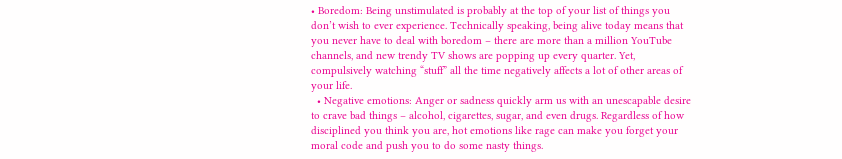• Boredom: Being unstimulated is probably at the top of your list of things you don’t wish to ever experience. Technically speaking, being alive today means that you never have to deal with boredom – there are more than a million YouTube channels, and new trendy TV shows are popping up every quarter. Yet, compulsively watching “stuff” all the time negatively affects a lot of other areas of your life.
  • Negative emotions: Anger or sadness quickly arm us with an unescapable desire to crave bad things – alcohol, cigarettes, sugar, and even drugs. Regardless of how disciplined you think you are, hot emotions like rage can make you forget your moral code and push you to do some nasty things.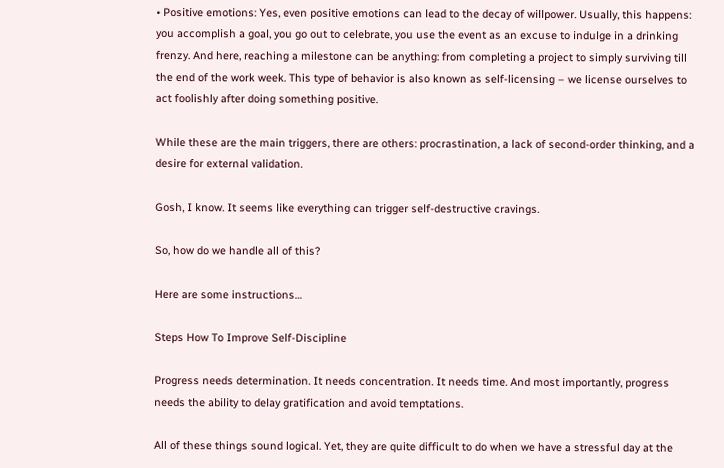• Positive emotions: Yes, even positive emotions can lead to the decay of willpower. Usually, this happens: you accomplish a goal, you go out to celebrate, you use the event as an excuse to indulge in a drinking frenzy. And here, reaching a milestone can be anything: from completing a project to simply surviving till the end of the work week. This type of behavior is also known as self-licensing – we license ourselves to act foolishly after doing something positive.

While these are the main triggers, there are others: procrastination, a lack of second-order thinking, and a desire for external validation.

Gosh, I know. It seems like everything can trigger self-destructive cravings.

So, how do we handle all of this?

Here are some instructions…

Steps How To Improve Self-Discipline

Progress needs determination. It needs concentration. It needs time. And most importantly, progress needs the ability to delay gratification and avoid temptations.

All of these things sound logical. Yet, they are quite difficult to do when we have a stressful day at the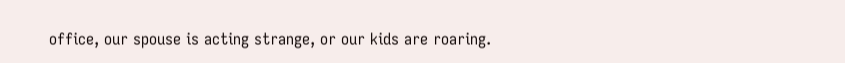office, our spouse is acting strange, or our kids are roaring.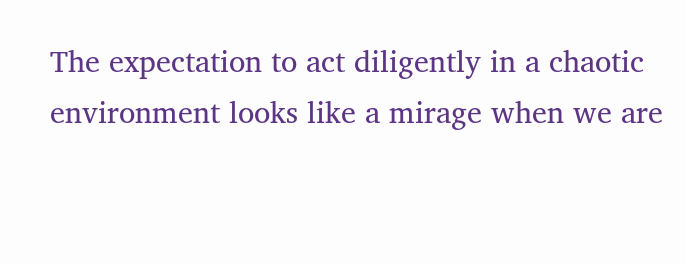The expectation to act diligently in a chaotic environment looks like a mirage when we are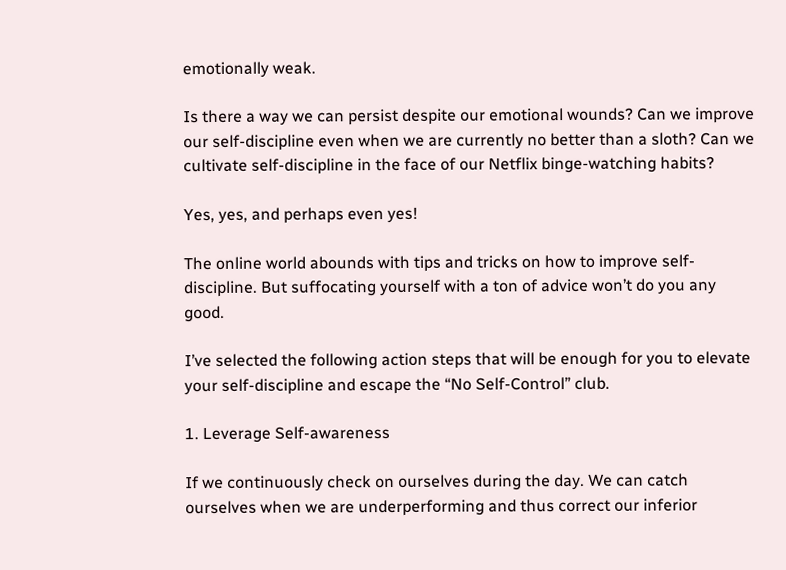emotionally weak.

Is there a way we can persist despite our emotional wounds? Can we improve our self-discipline even when we are currently no better than a sloth? Can we cultivate self-discipline in the face of our Netflix binge-watching habits?

Yes, yes, and perhaps even yes!

The online world abounds with tips and tricks on how to improve self-discipline. But suffocating yourself with a ton of advice won’t do you any good.

I’ve selected the following action steps that will be enough for you to elevate your self-discipline and escape the “No Self-Control” club.

1. Leverage Self-awareness

If we continuously check on ourselves during the day. We can catch ourselves when we are underperforming and thus correct our inferior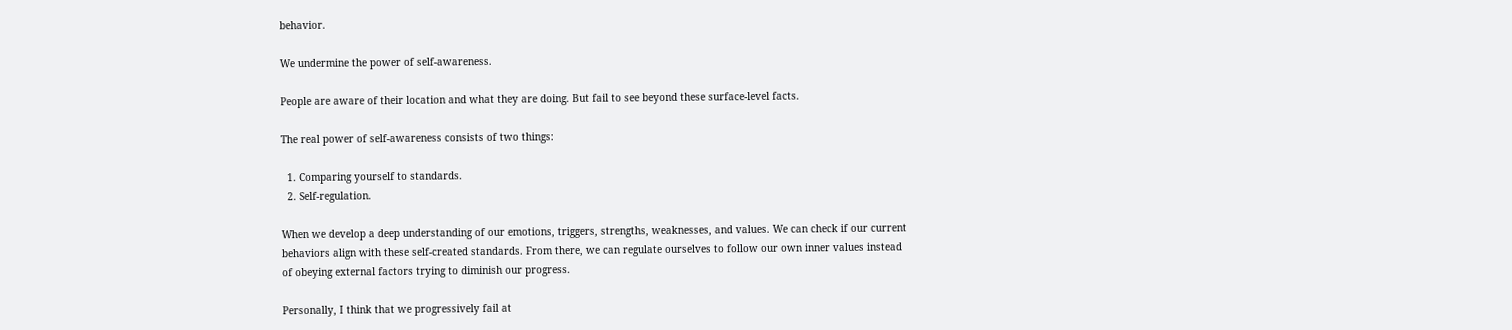behavior.

We undermine the power of self-awareness.

People are aware of their location and what they are doing. But fail to see beyond these surface-level facts.

The real power of self-awareness consists of two things:

  1. Comparing yourself to standards.
  2. Self-regulation.

When we develop a deep understanding of our emotions, triggers, strengths, weaknesses, and values. We can check if our current behaviors align with these self-created standards. From there, we can regulate ourselves to follow our own inner values instead of obeying external factors trying to diminish our progress.

Personally, I think that we progressively fail at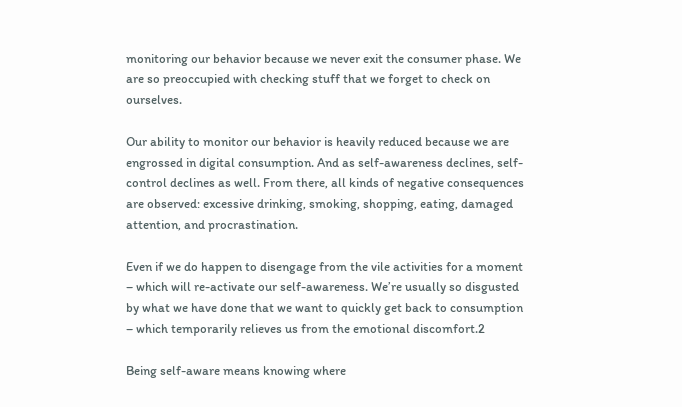monitoring our behavior because we never exit the consumer phase. We are so preoccupied with checking stuff that we forget to check on ourselves.

Our ability to monitor our behavior is heavily reduced because we are engrossed in digital consumption. And as self-awareness declines, self-control declines as well. From there, all kinds of negative consequences are observed: excessive drinking, smoking, shopping, eating, damaged attention, and procrastination.

Even if we do happen to disengage from the vile activities for a moment – which will re-activate our self-awareness. We’re usually so disgusted by what we have done that we want to quickly get back to consumption – which temporarily relieves us from the emotional discomfort.2

Being self-aware means knowing where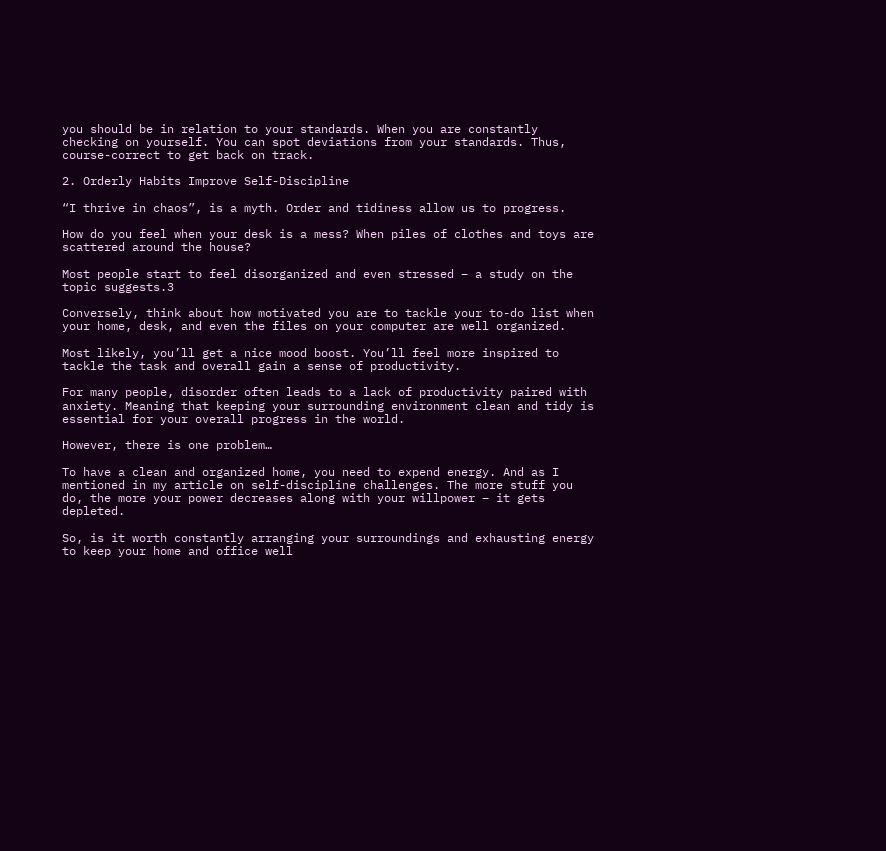you should be in relation to your standards. When you are constantly checking on yourself. You can spot deviations from your standards. Thus, course-correct to get back on track.

2. Orderly Habits Improve Self-Discipline

“I thrive in chaos”, is a myth. Order and tidiness allow us to progress.

How do you feel when your desk is a mess? When piles of clothes and toys are scattered around the house?

Most people start to feel disorganized and even stressed – a study on the topic suggests.3

Conversely, think about how motivated you are to tackle your to-do list when your home, desk, and even the files on your computer are well organized.

Most likely, you’ll get a nice mood boost. You’ll feel more inspired to tackle the task and overall gain a sense of productivity.

For many people, disorder often leads to a lack of productivity paired with anxiety. Meaning that keeping your surrounding environment clean and tidy is essential for your overall progress in the world.

However, there is one problem…

To have a clean and organized home, you need to expend energy. And as I mentioned in my article on self-discipline challenges. The more stuff you do, the more your power decreases along with your willpower – it gets depleted.

So, is it worth constantly arranging your surroundings and exhausting energy to keep your home and office well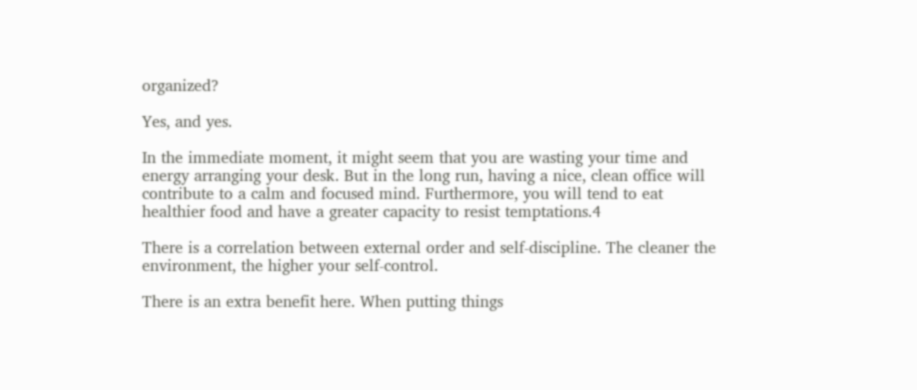organized?

Yes, and yes.

In the immediate moment, it might seem that you are wasting your time and energy arranging your desk. But in the long run, having a nice, clean office will contribute to a calm and focused mind. Furthermore, you will tend to eat healthier food and have a greater capacity to resist temptations.4

There is a correlation between external order and self-discipline. The cleaner the environment, the higher your self-control.

There is an extra benefit here. When putting things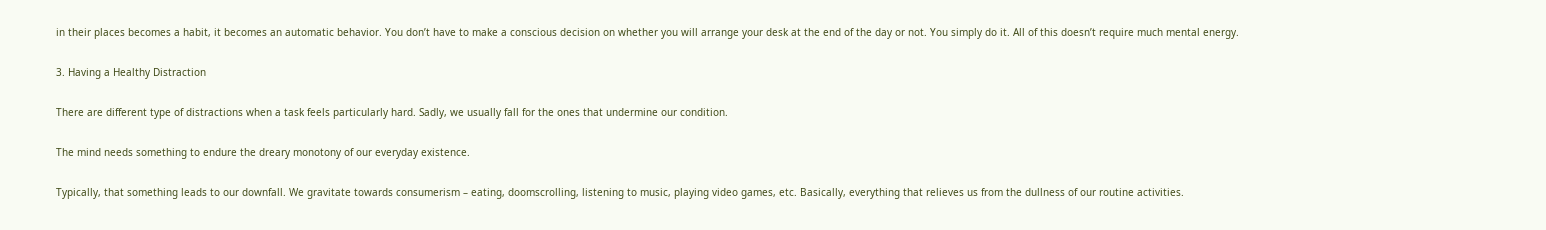in their places becomes a habit, it becomes an automatic behavior. You don’t have to make a conscious decision on whether you will arrange your desk at the end of the day or not. You simply do it. All of this doesn’t require much mental energy.

3. Having a Healthy Distraction

There are different type of distractions when a task feels particularly hard. Sadly, we usually fall for the ones that undermine our condition.

The mind needs something to endure the dreary monotony of our everyday existence.

Typically, that something leads to our downfall. We gravitate towards consumerism – eating, doomscrolling, listening to music, playing video games, etc. Basically, everything that relieves us from the dullness of our routine activities.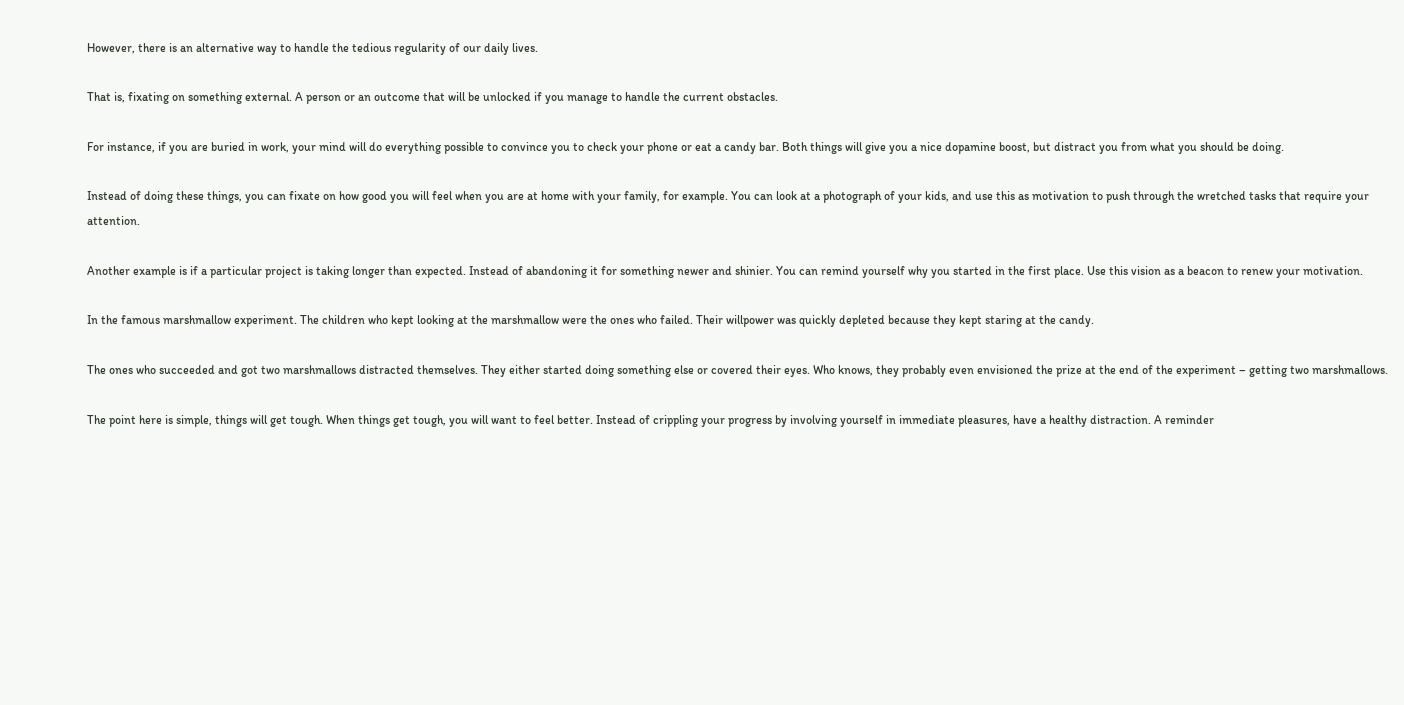However, there is an alternative way to handle the tedious regularity of our daily lives.

That is, fixating on something external. A person or an outcome that will be unlocked if you manage to handle the current obstacles.

For instance, if you are buried in work, your mind will do everything possible to convince you to check your phone or eat a candy bar. Both things will give you a nice dopamine boost, but distract you from what you should be doing.

Instead of doing these things, you can fixate on how good you will feel when you are at home with your family, for example. You can look at a photograph of your kids, and use this as motivation to push through the wretched tasks that require your attention.

Another example is if a particular project is taking longer than expected. Instead of abandoning it for something newer and shinier. You can remind yourself why you started in the first place. Use this vision as a beacon to renew your motivation.

In the famous marshmallow experiment. The children who kept looking at the marshmallow were the ones who failed. Their willpower was quickly depleted because they kept staring at the candy.

The ones who succeeded and got two marshmallows distracted themselves. They either started doing something else or covered their eyes. Who knows, they probably even envisioned the prize at the end of the experiment – getting two marshmallows.

The point here is simple, things will get tough. When things get tough, you will want to feel better. Instead of crippling your progress by involving yourself in immediate pleasures, have a healthy distraction. A reminder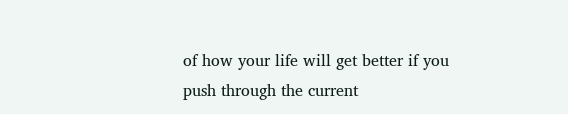of how your life will get better if you push through the current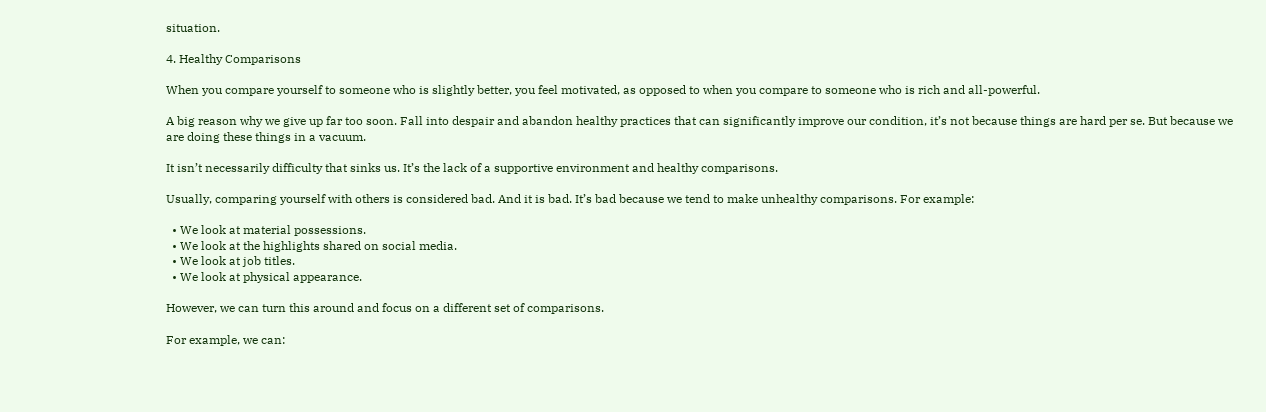situation.

4. Healthy Comparisons

When you compare yourself to someone who is slightly better, you feel motivated, as opposed to when you compare to someone who is rich and all-powerful.

A big reason why we give up far too soon. Fall into despair and abandon healthy practices that can significantly improve our condition, it’s not because things are hard per se. But because we are doing these things in a vacuum.

It isn’t necessarily difficulty that sinks us. It’s the lack of a supportive environment and healthy comparisons.

Usually, comparing yourself with others is considered bad. And it is bad. It’s bad because we tend to make unhealthy comparisons. For example:

  • We look at material possessions.
  • We look at the highlights shared on social media.
  • We look at job titles.
  • We look at physical appearance.

However, we can turn this around and focus on a different set of comparisons.

For example, we can: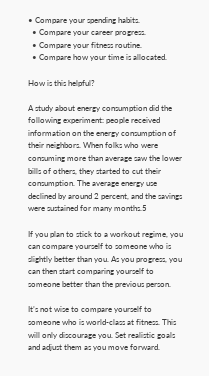• Compare your spending habits.
  • Compare your career progress.
  • Compare your fitness routine.
  • Compare how your time is allocated.

How is this helpful?

A study about energy consumption did the following experiment: people received information on the energy consumption of their neighbors. When folks who were consuming more than average saw the lower bills of others, they started to cut their consumption. The average energy use declined by around 2 percent, and the savings were sustained for many months.5

If you plan to stick to a workout regime, you can compare yourself to someone who is slightly better than you. As you progress, you can then start comparing yourself to someone better than the previous person.

It’s not wise to compare yourself to someone who is world-class at fitness. This will only discourage you. Set realistic goals and adjust them as you move forward.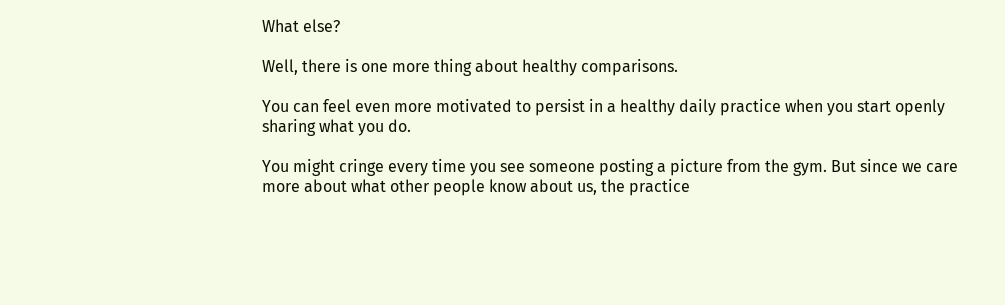What else?

Well, there is one more thing about healthy comparisons.

You can feel even more motivated to persist in a healthy daily practice when you start openly sharing what you do.

You might cringe every time you see someone posting a picture from the gym. But since we care more about what other people know about us, the practice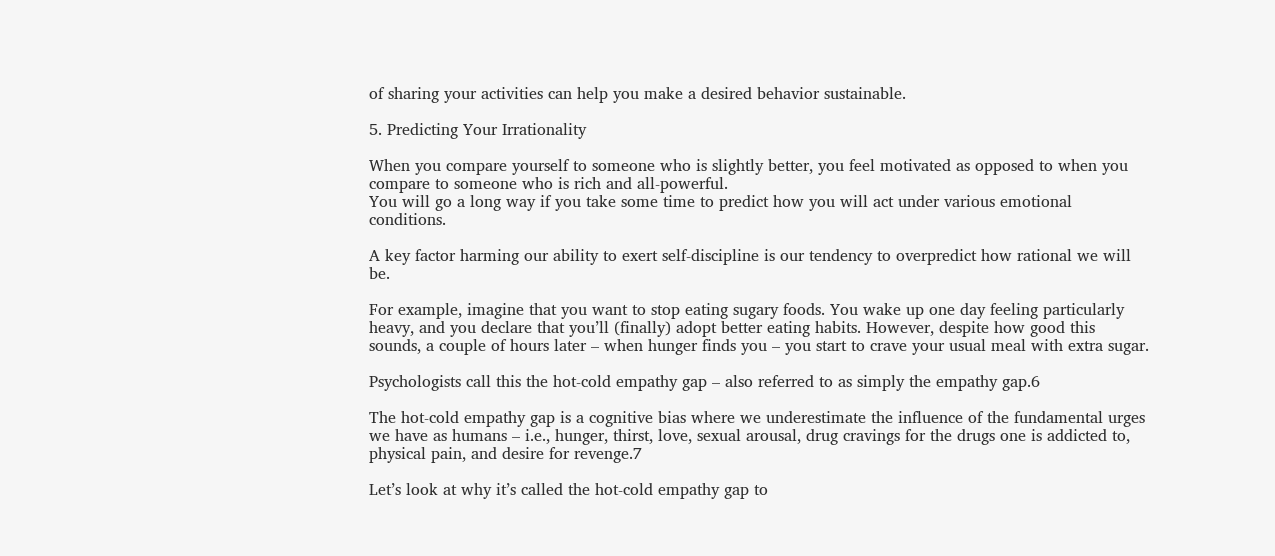of sharing your activities can help you make a desired behavior sustainable.

5. Predicting Your Irrationality

When you compare yourself to someone who is slightly better, you feel motivated as opposed to when you compare to someone who is rich and all-powerful.
You will go a long way if you take some time to predict how you will act under various emotional conditions.

A key factor harming our ability to exert self-discipline is our tendency to overpredict how rational we will be.

For example, imagine that you want to stop eating sugary foods. You wake up one day feeling particularly heavy, and you declare that you’ll (finally) adopt better eating habits. However, despite how good this sounds, a couple of hours later – when hunger finds you – you start to crave your usual meal with extra sugar.

Psychologists call this the hot-cold empathy gap – also referred to as simply the empathy gap.6

The hot-cold empathy gap is a cognitive bias where we underestimate the influence of the fundamental urges we have as humans – i.e., hunger, thirst, love, sexual arousal, drug cravings for the drugs one is addicted to, physical pain, and desire for revenge.7

Let’s look at why it’s called the hot-cold empathy gap to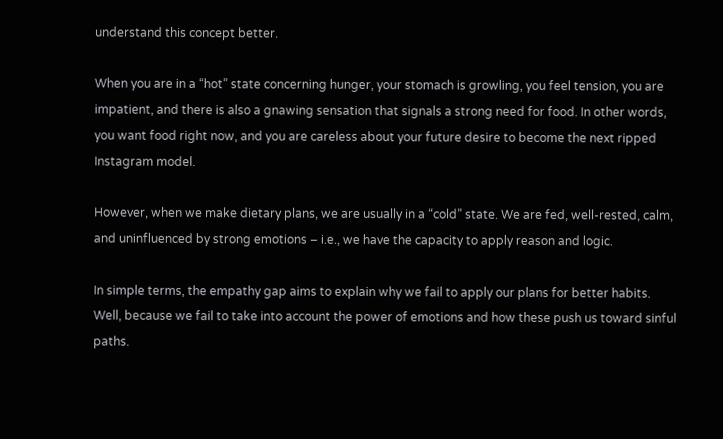understand this concept better.

When you are in a “hot” state concerning hunger, your stomach is growling, you feel tension, you are impatient, and there is also a gnawing sensation that signals a strong need for food. In other words, you want food right now, and you are careless about your future desire to become the next ripped Instagram model.

However, when we make dietary plans, we are usually in a “cold” state. We are fed, well-rested, calm, and uninfluenced by strong emotions – i.e., we have the capacity to apply reason and logic.

In simple terms, the empathy gap aims to explain why we fail to apply our plans for better habits. Well, because we fail to take into account the power of emotions and how these push us toward sinful paths.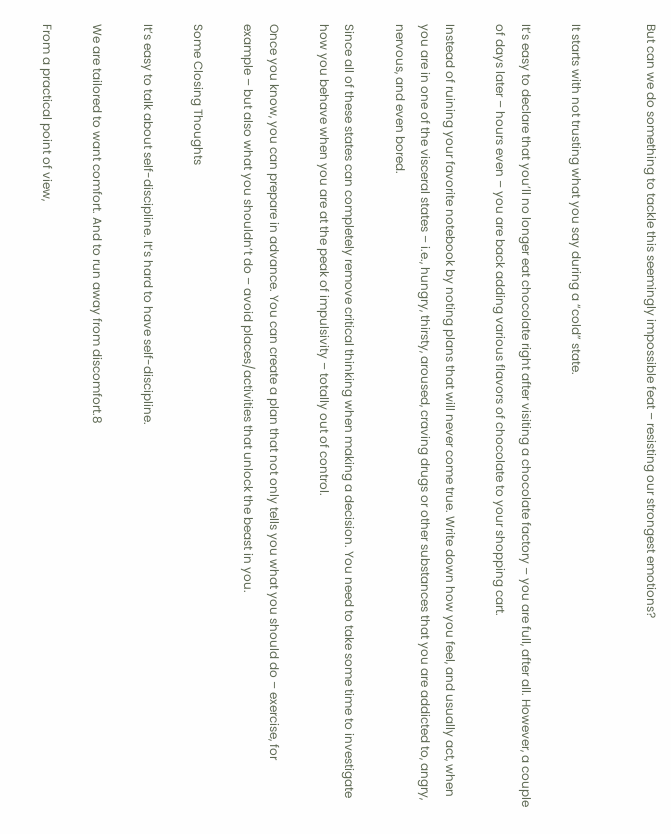But can we do something to tackle this seemingly impossible feat – resisting our strongest emotions?


It starts with not trusting what you say during a “cold” state.

It’s easy to declare that you’ll no longer eat chocolate right after visiting a chocolate factory – you are full, after all. However, a couple of days later – hours even – you are back adding various flavors of chocolate to your shopping cart.

Instead of ruining your favorite notebook by noting plans that will never come true. Write down how you feel, and usually act, when you are in one of the visceral states – i.e., hungry, thirsty, aroused, craving drugs or other substances that you are addicted to, angry, nervous, and even bored.

Since all of these states can completely remove critical thinking when making a decision. You need to take some time to investigate how you behave when you are at the peak of impulsivity – totally out of control.

Once you know, you can prepare in advance. You can create a plan that not only tells you what you should do – exercise, for example – but also what you shouldn’t do – avoid places/activities that unlock the beast in you.

Some Closing Thoughts

It’s easy to talk about self-discipline. It’s hard to have self-discipline.

We are tailored to want comfort. And to run away from discomfort.8

From a practical point of view,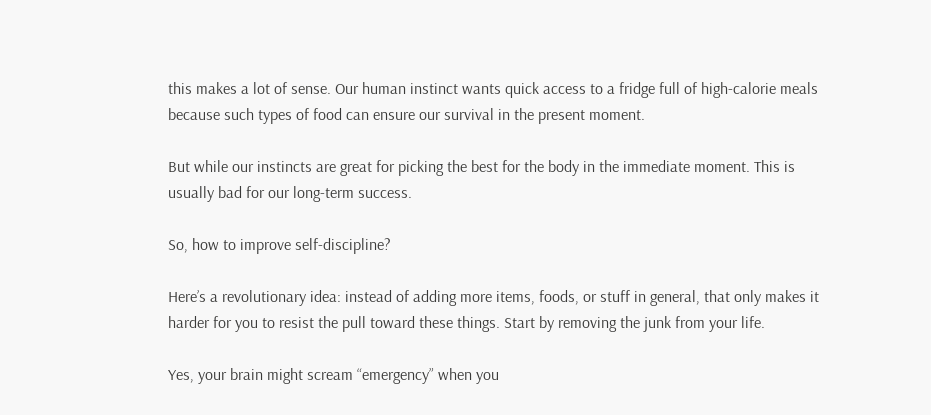this makes a lot of sense. Our human instinct wants quick access to a fridge full of high-calorie meals because such types of food can ensure our survival in the present moment.

But while our instincts are great for picking the best for the body in the immediate moment. This is usually bad for our long-term success.

So, how to improve self-discipline?

Here’s a revolutionary idea: instead of adding more items, foods, or stuff in general, that only makes it harder for you to resist the pull toward these things. Start by removing the junk from your life.

Yes, your brain might scream “emergency” when you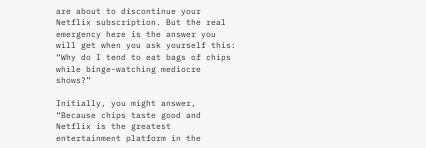are about to discontinue your Netflix subscription. But the real emergency here is the answer you will get when you ask yourself this: “Why do I tend to eat bags of chips while binge-watching mediocre shows?”

Initially, you might answer, “Because chips taste good and Netflix is the greatest entertainment platform in the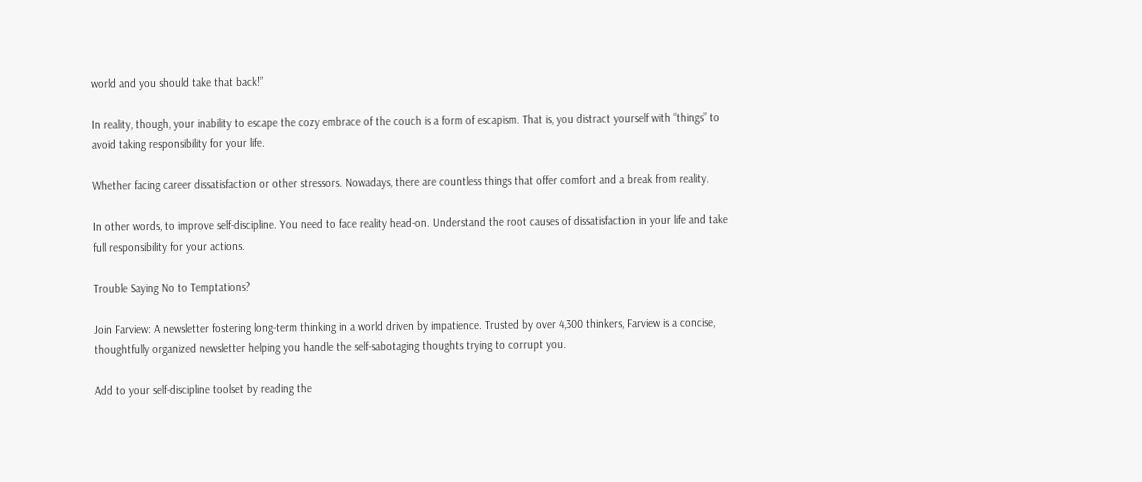world and you should take that back!”

In reality, though, your inability to escape the cozy embrace of the couch is a form of escapism. That is, you distract yourself with “things” to avoid taking responsibility for your life.

Whether facing career dissatisfaction or other stressors. Nowadays, there are countless things that offer comfort and a break from reality.

In other words, to improve self-discipline. You need to face reality head-on. Understand the root causes of dissatisfaction in your life and take full responsibility for your actions.

Trouble Saying No to Temptations?

Join Farview: A newsletter fostering long-term thinking in a world driven by impatience. Trusted by over 4,300 thinkers, Farview is a concise, thoughtfully organized newsletter helping you handle the self-sabotaging thoughts trying to corrupt you.

Add to your self-discipline toolset by reading the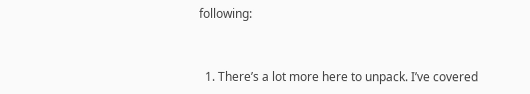following:


  1. There’s a lot more here to unpack. I’ve covered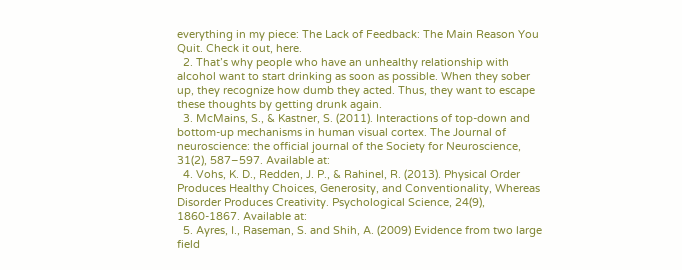everything in my piece: The Lack of Feedback: The Main Reason You Quit. Check it out, here.
  2. That’s why people who have an unhealthy relationship with alcohol want to start drinking as soon as possible. When they sober up, they recognize how dumb they acted. Thus, they want to escape these thoughts by getting drunk again.
  3. McMains, S., & Kastner, S. (2011). Interactions of top-down and bottom-up mechanisms in human visual cortex. The Journal of neuroscience: the official journal of the Society for Neuroscience, 31(2), 587–597. Available at:
  4. Vohs, K. D., Redden, J. P., & Rahinel, R. (2013). Physical Order Produces Healthy Choices, Generosity, and Conventionality, Whereas Disorder Produces Creativity. Psychological Science, 24(9), 1860-1867. Available at:
  5. Ayres, I., Raseman, S. and Shih, A. (2009) Evidence from two large field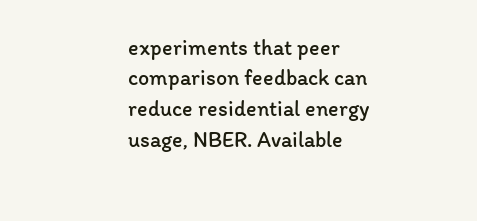experiments that peer comparison feedback can reduce residential energy usage, NBER. Available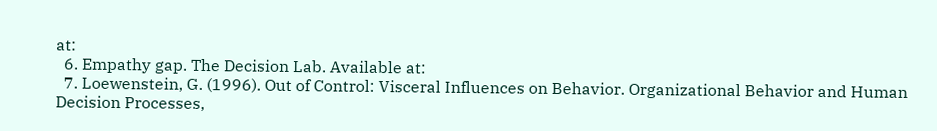at:
  6. Empathy gap. The Decision Lab. Available at:
  7. Loewenstein, G. (1996). Out of Control: Visceral Influences on Behavior. Organizational Behavior and Human Decision Processes,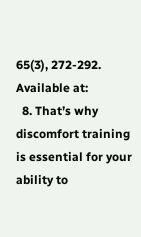65(3), 272-292. Available at:
  8. That’s why discomfort training is essential for your ability to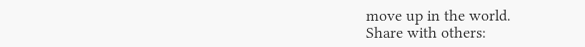move up in the world.
Share with others: